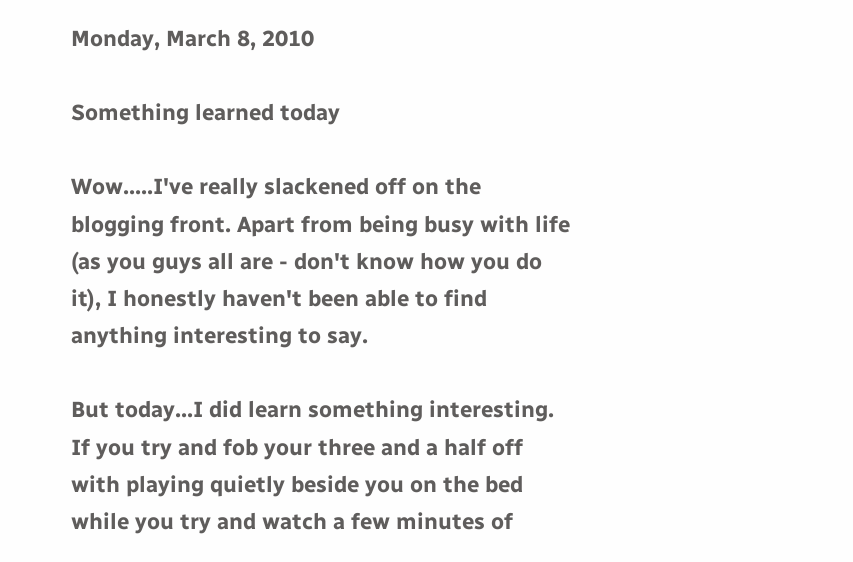Monday, March 8, 2010

Something learned today

Wow.....I've really slackened off on the blogging front. Apart from being busy with life (as you guys all are - don't know how you do it), I honestly haven't been able to find anything interesting to say.

But today...I did learn something interesting. If you try and fob your three and a half off with playing quietly beside you on the bed while you try and watch a few minutes of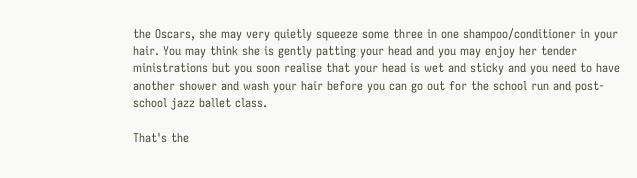the Oscars, she may very quietly squeeze some three in one shampoo/conditioner in your hair. You may think she is gently patting your head and you may enjoy her tender ministrations but you soon realise that your head is wet and sticky and you need to have another shower and wash your hair before you can go out for the school run and post-school jazz ballet class.

That's the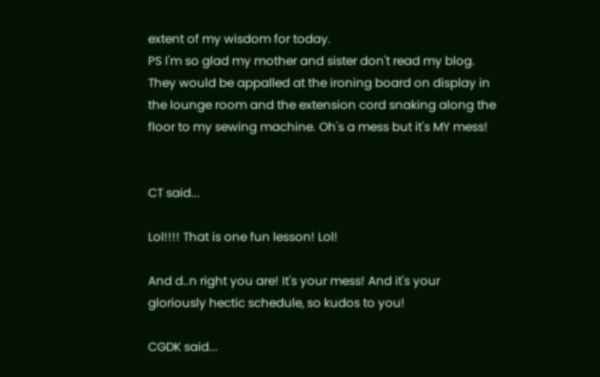extent of my wisdom for today.
PS I'm so glad my mother and sister don't read my blog. They would be appalled at the ironing board on display in the lounge room and the extension cord snaking along the floor to my sewing machine. Oh's a mess but it's MY mess!


CT said...

Lol!!!! That is one fun lesson! Lol!

And d..n right you are! It's your mess! And it's your gloriously hectic schedule, so kudos to you!

CGDK said...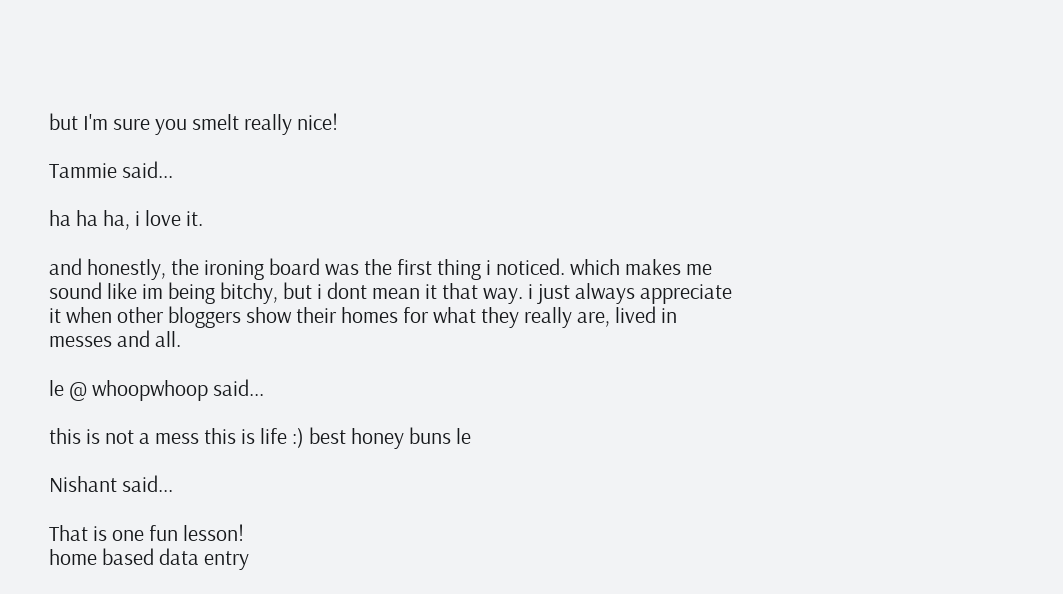but I'm sure you smelt really nice!

Tammie said...

ha ha ha, i love it.

and honestly, the ironing board was the first thing i noticed. which makes me sound like im being bitchy, but i dont mean it that way. i just always appreciate it when other bloggers show their homes for what they really are, lived in messes and all.

le @ whoopwhoop said...

this is not a mess this is life :) best honey buns le

Nishant said...

That is one fun lesson!
home based data entry